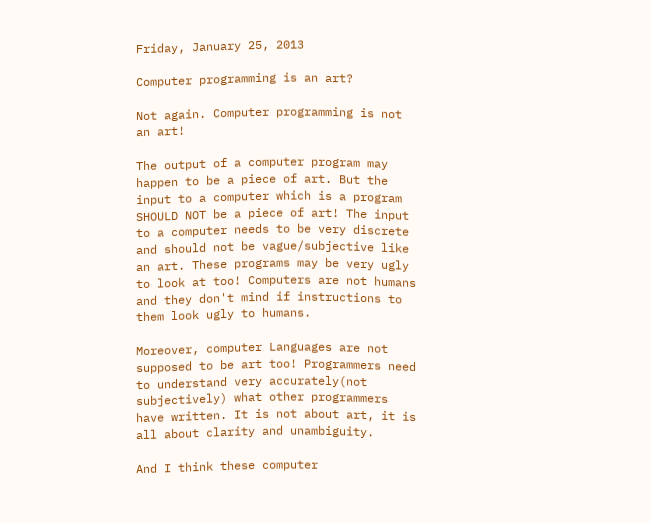Friday, January 25, 2013

Computer programming is an art?

Not again. Computer programming is not an art!

The output of a computer program may happen to be a piece of art. But the input to a computer which is a program SHOULD NOT be a piece of art! The input to a computer needs to be very discrete and should not be vague/subjective like an art. These programs may be very ugly to look at too! Computers are not humans and they don't mind if instructions to them look ugly to humans.

Moreover, computer Languages are not supposed to be art too! Programmers need to understand very accurately(not subjectively) what other programmers have written. It is not about art, it is all about clarity and unambiguity.

And I think these computer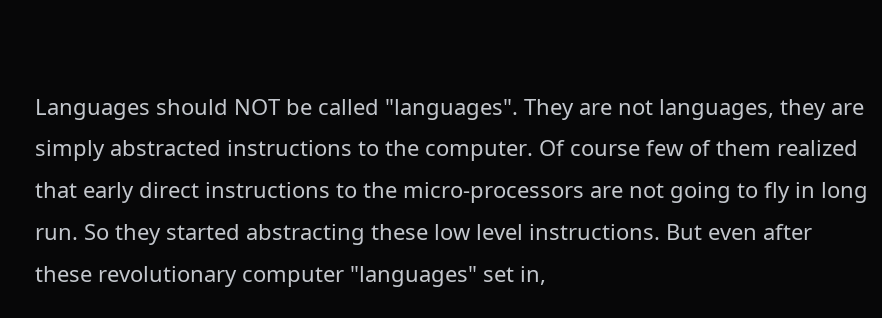Languages should NOT be called "languages". They are not languages, they are simply abstracted instructions to the computer. Of course few of them realized that early direct instructions to the micro-processors are not going to fly in long run. So they started abstracting these low level instructions. But even after these revolutionary computer "languages" set in,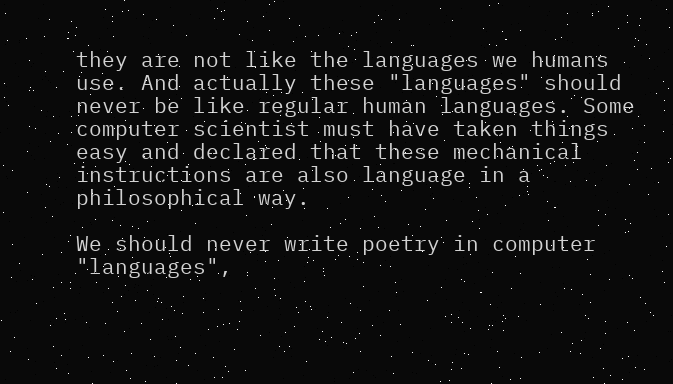they are not like the languages we humans use. And actually these "languages" should never be like regular human languages. Some computer scientist must have taken things easy and declared that these mechanical instructions are also language in a philosophical way.

We should never write poetry in computer "languages",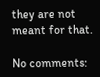they are not meant for that.

No comments: